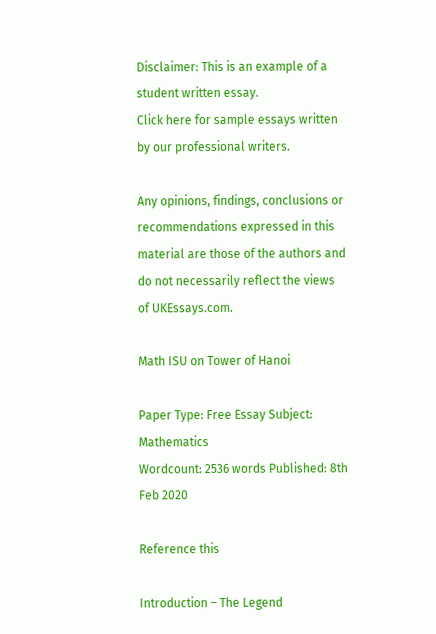Disclaimer: This is an example of a student written essay.
Click here for sample essays written by our professional writers.

Any opinions, findings, conclusions or recommendations expressed in this material are those of the authors and do not necessarily reflect the views of UKEssays.com.

Math ISU on Tower of Hanoi

Paper Type: Free Essay Subject: Mathematics
Wordcount: 2536 words Published: 8th Feb 2020

Reference this

Introduction – The Legend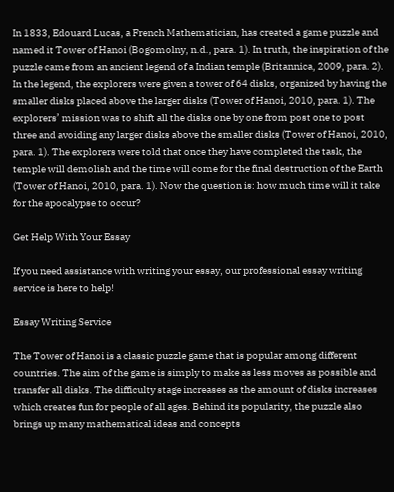In 1833, Edouard Lucas, a French Mathematician, has created a game puzzle and named it Tower of Hanoi (Bogomolny, n.d., para. 1). In truth, the inspiration of the puzzle came from an ancient legend of a Indian temple (Britannica, 2009, para. 2). In the legend, the explorers were given a tower of 64 disks, organized by having the smaller disks placed above the larger disks (Tower of Hanoi, 2010, para. 1). The explorers’ mission was to shift all the disks one by one from post one to post three and avoiding any larger disks above the smaller disks (Tower of Hanoi, 2010, para. 1). The explorers were told that once they have completed the task, the temple will demolish and the time will come for the final destruction of the Earth (Tower of Hanoi, 2010, para. 1). Now the question is: how much time will it take for the apocalypse to occur?

Get Help With Your Essay

If you need assistance with writing your essay, our professional essay writing service is here to help!

Essay Writing Service

The Tower of Hanoi is a classic puzzle game that is popular among different countries. The aim of the game is simply to make as less moves as possible and transfer all disks. The difficulty stage increases as the amount of disks increases which creates fun for people of all ages. Behind its popularity, the puzzle also brings up many mathematical ideas and concepts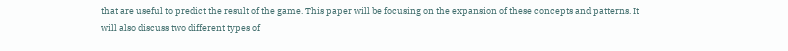that are useful to predict the result of the game. This paper will be focusing on the expansion of these concepts and patterns. It will also discuss two different types of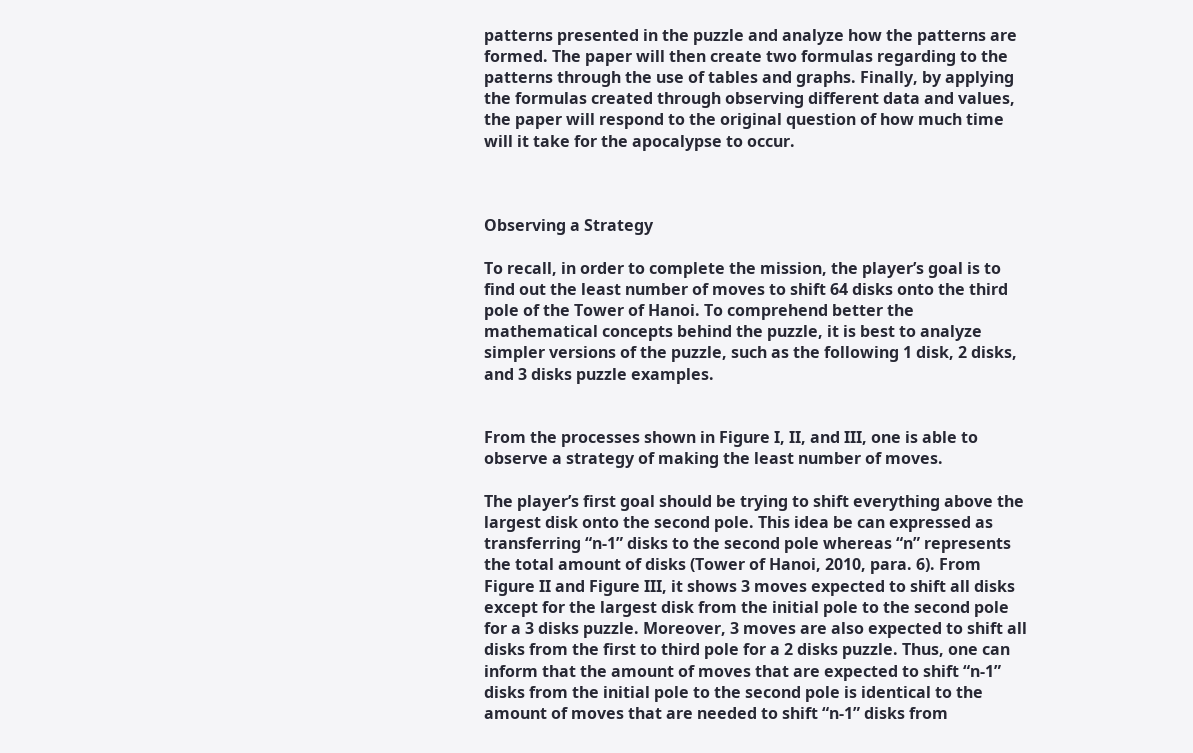patterns presented in the puzzle and analyze how the patterns are formed. The paper will then create two formulas regarding to the patterns through the use of tables and graphs. Finally, by applying the formulas created through observing different data and values, the paper will respond to the original question of how much time will it take for the apocalypse to occur.



Observing a Strategy

To recall, in order to complete the mission, the player’s goal is to find out the least number of moves to shift 64 disks onto the third pole of the Tower of Hanoi. To comprehend better the mathematical concepts behind the puzzle, it is best to analyze simpler versions of the puzzle, such as the following 1 disk, 2 disks, and 3 disks puzzle examples.


From the processes shown in Figure I, II, and III, one is able to observe a strategy of making the least number of moves.

The player’s first goal should be trying to shift everything above the largest disk onto the second pole. This idea be can expressed as transferring “n-1” disks to the second pole whereas “n” represents the total amount of disks (Tower of Hanoi, 2010, para. 6). From Figure II and Figure III, it shows 3 moves expected to shift all disks except for the largest disk from the initial pole to the second pole for a 3 disks puzzle. Moreover, 3 moves are also expected to shift all disks from the first to third pole for a 2 disks puzzle. Thus, one can inform that the amount of moves that are expected to shift “n-1” disks from the initial pole to the second pole is identical to the amount of moves that are needed to shift “n-1” disks from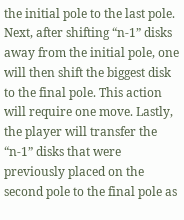the initial pole to the last pole. Next, after shifting “n-1” disks away from the initial pole, one will then shift the biggest disk to the final pole. This action will require one move. Lastly, the player will transfer the “n-1” disks that were previously placed on the second pole to the final pole as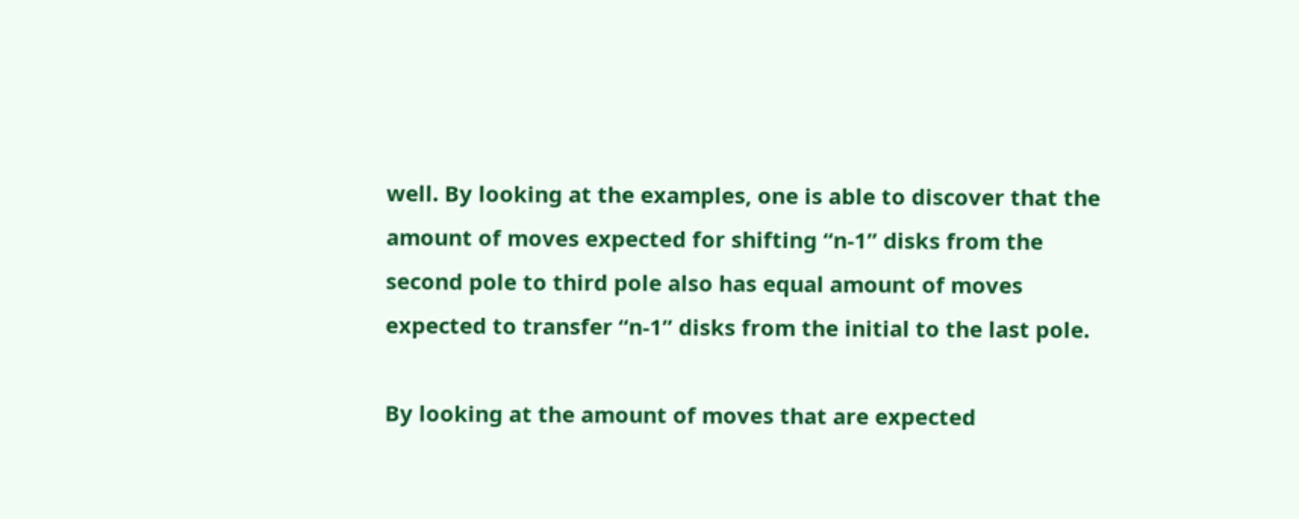well. By looking at the examples, one is able to discover that the amount of moves expected for shifting “n-1” disks from the second pole to third pole also has equal amount of moves expected to transfer “n-1” disks from the initial to the last pole.

By looking at the amount of moves that are expected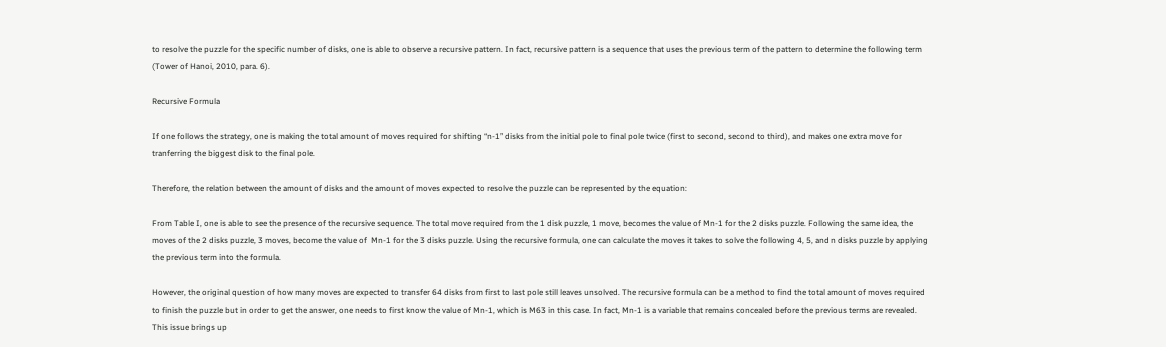to resolve the puzzle for the specific number of disks, one is able to observe a recursive pattern. In fact, recursive pattern is a sequence that uses the previous term of the pattern to determine the following term (Tower of Hanoi, 2010, para. 6).

Recursive Formula

If one follows the strategy, one is making the total amount of moves required for shifting “n-1” disks from the initial pole to final pole twice (first to second, second to third), and makes one extra move for tranferring the biggest disk to the final pole.

Therefore, the relation between the amount of disks and the amount of moves expected to resolve the puzzle can be represented by the equation:

From Table I, one is able to see the presence of the recursive sequence. The total move required from the 1 disk puzzle, 1 move, becomes the value of Mn-1 for the 2 disks puzzle. Following the same idea, the moves of the 2 disks puzzle, 3 moves, become the value of  Mn-1 for the 3 disks puzzle. Using the recursive formula, one can calculate the moves it takes to solve the following 4, 5, and n disks puzzle by applying the previous term into the formula.

However, the original question of how many moves are expected to transfer 64 disks from first to last pole still leaves unsolved. The recursive formula can be a method to find the total amount of moves required to finish the puzzle but in order to get the answer, one needs to first know the value of Mn-1, which is M63 in this case. In fact, Mn-1 is a variable that remains concealed before the previous terms are revealed. This issue brings up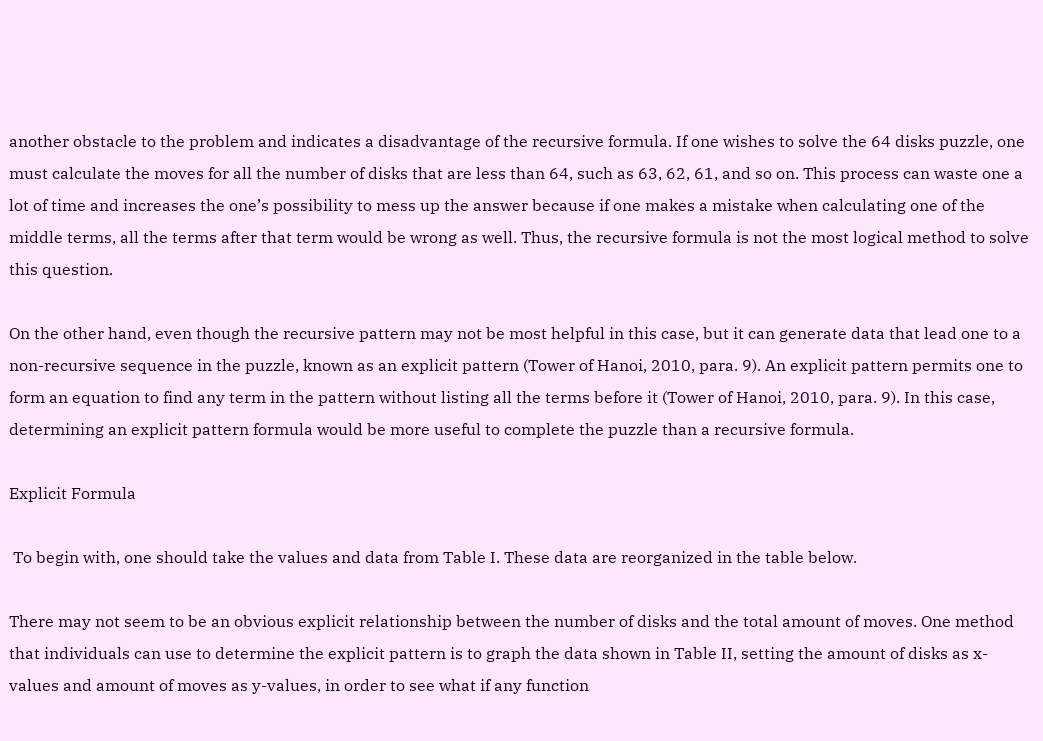another obstacle to the problem and indicates a disadvantage of the recursive formula. If one wishes to solve the 64 disks puzzle, one must calculate the moves for all the number of disks that are less than 64, such as 63, 62, 61, and so on. This process can waste one a lot of time and increases the one’s possibility to mess up the answer because if one makes a mistake when calculating one of the middle terms, all the terms after that term would be wrong as well. Thus, the recursive formula is not the most logical method to solve this question.

On the other hand, even though the recursive pattern may not be most helpful in this case, but it can generate data that lead one to a non-recursive sequence in the puzzle, known as an explicit pattern (Tower of Hanoi, 2010, para. 9). An explicit pattern permits one to form an equation to find any term in the pattern without listing all the terms before it (Tower of Hanoi, 2010, para. 9). In this case, determining an explicit pattern formula would be more useful to complete the puzzle than a recursive formula.

Explicit Formula

 To begin with, one should take the values and data from Table I. These data are reorganized in the table below.

There may not seem to be an obvious explicit relationship between the number of disks and the total amount of moves. One method that individuals can use to determine the explicit pattern is to graph the data shown in Table II, setting the amount of disks as x-values and amount of moves as y-values, in order to see what if any function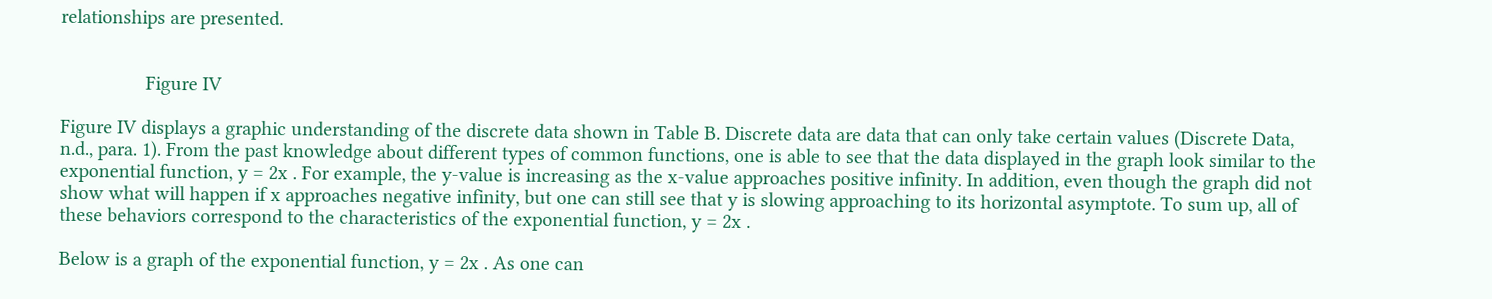relationships are presented.


                 Figure IV

Figure IV displays a graphic understanding of the discrete data shown in Table B. Discrete data are data that can only take certain values (Discrete Data, n.d., para. 1). From the past knowledge about different types of common functions, one is able to see that the data displayed in the graph look similar to the exponential function, y = 2x . For example, the y-value is increasing as the x-value approaches positive infinity. In addition, even though the graph did not show what will happen if x approaches negative infinity, but one can still see that y is slowing approaching to its horizontal asymptote. To sum up, all of these behaviors correspond to the characteristics of the exponential function, y = 2x .

Below is a graph of the exponential function, y = 2x . As one can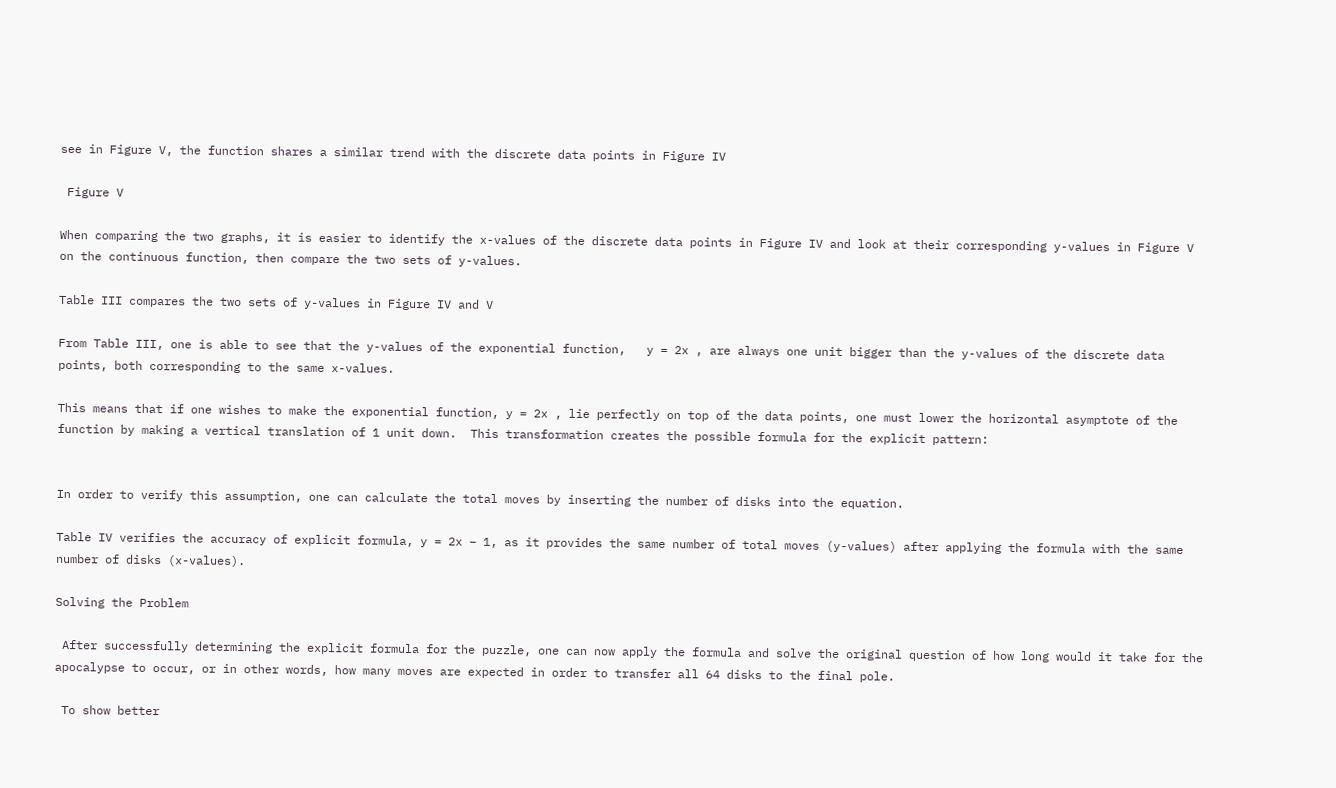see in Figure V, the function shares a similar trend with the discrete data points in Figure IV

 Figure V

When comparing the two graphs, it is easier to identify the x-values of the discrete data points in Figure IV and look at their corresponding y-values in Figure V on the continuous function, then compare the two sets of y-values.

Table III compares the two sets of y-values in Figure IV and V

From Table III, one is able to see that the y-values of the exponential function,   y = 2x , are always one unit bigger than the y-values of the discrete data points, both corresponding to the same x-values.

This means that if one wishes to make the exponential function, y = 2x , lie perfectly on top of the data points, one must lower the horizontal asymptote of the function by making a vertical translation of 1 unit down.  This transformation creates the possible formula for the explicit pattern:


In order to verify this assumption, one can calculate the total moves by inserting the number of disks into the equation.

Table IV verifies the accuracy of explicit formula, y = 2x – 1, as it provides the same number of total moves (y-values) after applying the formula with the same number of disks (x-values).

Solving the Problem

 After successfully determining the explicit formula for the puzzle, one can now apply the formula and solve the original question of how long would it take for the apocalypse to occur, or in other words, how many moves are expected in order to transfer all 64 disks to the final pole.

 To show better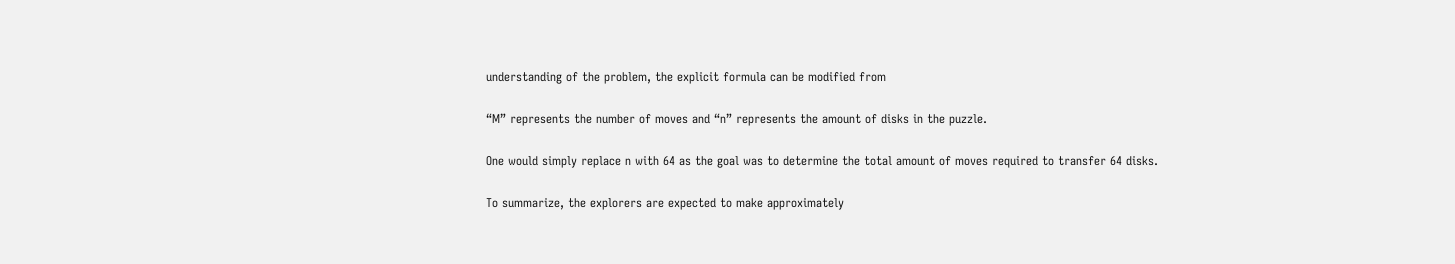understanding of the problem, the explicit formula can be modified from

“M” represents the number of moves and “n” represents the amount of disks in the puzzle.

One would simply replace n with 64 as the goal was to determine the total amount of moves required to transfer 64 disks.

To summarize, the explorers are expected to make approximately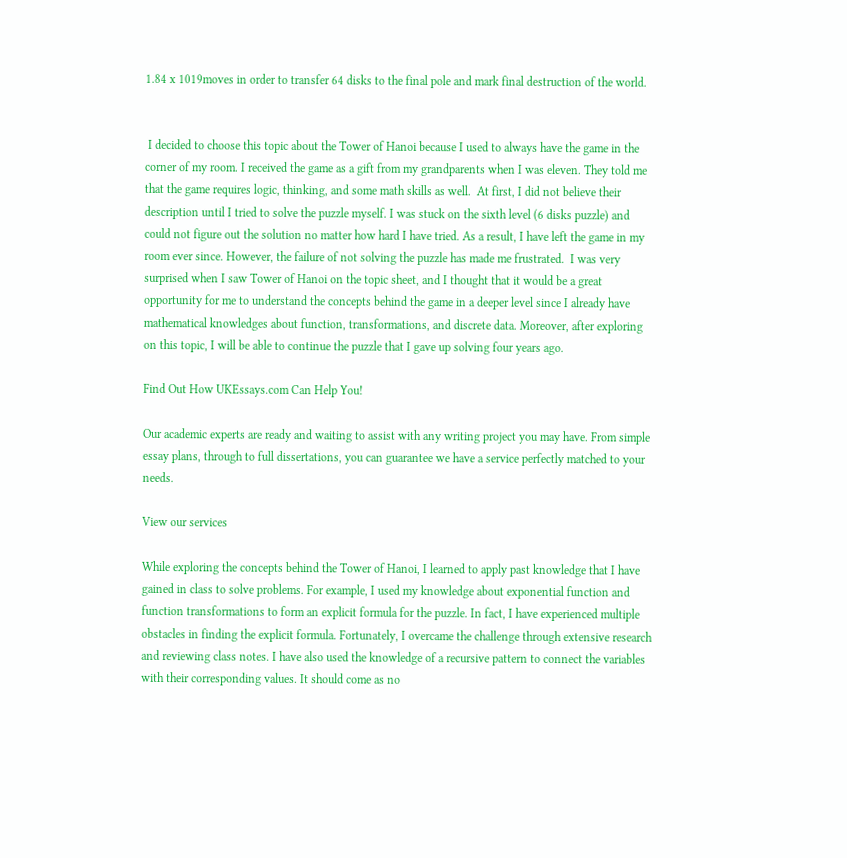1.84 x 1019moves in order to transfer 64 disks to the final pole and mark final destruction of the world.


 I decided to choose this topic about the Tower of Hanoi because I used to always have the game in the corner of my room. I received the game as a gift from my grandparents when I was eleven. They told me that the game requires logic, thinking, and some math skills as well.  At first, I did not believe their description until I tried to solve the puzzle myself. I was stuck on the sixth level (6 disks puzzle) and could not figure out the solution no matter how hard I have tried. As a result, I have left the game in my room ever since. However, the failure of not solving the puzzle has made me frustrated.  I was very surprised when I saw Tower of Hanoi on the topic sheet, and I thought that it would be a great opportunity for me to understand the concepts behind the game in a deeper level since I already have mathematical knowledges about function, transformations, and discrete data. Moreover, after exploring on this topic, I will be able to continue the puzzle that I gave up solving four years ago.

Find Out How UKEssays.com Can Help You!

Our academic experts are ready and waiting to assist with any writing project you may have. From simple essay plans, through to full dissertations, you can guarantee we have a service perfectly matched to your needs.

View our services

While exploring the concepts behind the Tower of Hanoi, I learned to apply past knowledge that I have gained in class to solve problems. For example, I used my knowledge about exponential function and function transformations to form an explicit formula for the puzzle. In fact, I have experienced multiple obstacles in finding the explicit formula. Fortunately, I overcame the challenge through extensive research and reviewing class notes. I have also used the knowledge of a recursive pattern to connect the variables with their corresponding values. It should come as no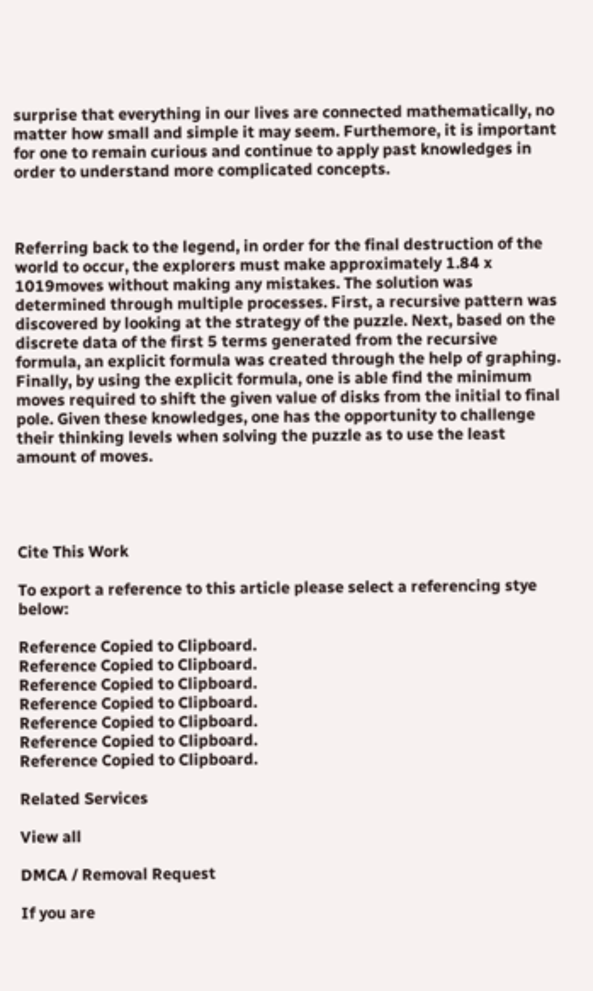surprise that everything in our lives are connected mathematically, no matter how small and simple it may seem. Furthemore, it is important for one to remain curious and continue to apply past knowledges in order to understand more complicated concepts.



Referring back to the legend, in order for the final destruction of the world to occur, the explorers must make approximately 1.84 x 1019moves without making any mistakes. The solution was determined through multiple processes. First, a recursive pattern was discovered by looking at the strategy of the puzzle. Next, based on the discrete data of the first 5 terms generated from the recursive formula, an explicit formula was created through the help of graphing. Finally, by using the explicit formula, one is able find the minimum moves required to shift the given value of disks from the initial to final pole. Given these knowledges, one has the opportunity to challenge their thinking levels when solving the puzzle as to use the least amount of moves.




Cite This Work

To export a reference to this article please select a referencing stye below:

Reference Copied to Clipboard.
Reference Copied to Clipboard.
Reference Copied to Clipboard.
Reference Copied to Clipboard.
Reference Copied to Clipboard.
Reference Copied to Clipboard.
Reference Copied to Clipboard.

Related Services

View all

DMCA / Removal Request

If you are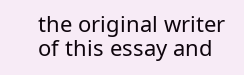the original writer of this essay and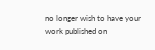no longer wish to have your work published on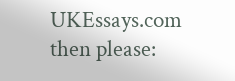UKEssays.com then please: